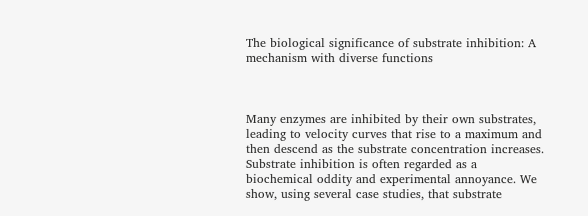The biological significance of substrate inhibition: A mechanism with diverse functions



Many enzymes are inhibited by their own substrates, leading to velocity curves that rise to a maximum and then descend as the substrate concentration increases. Substrate inhibition is often regarded as a biochemical oddity and experimental annoyance. We show, using several case studies, that substrate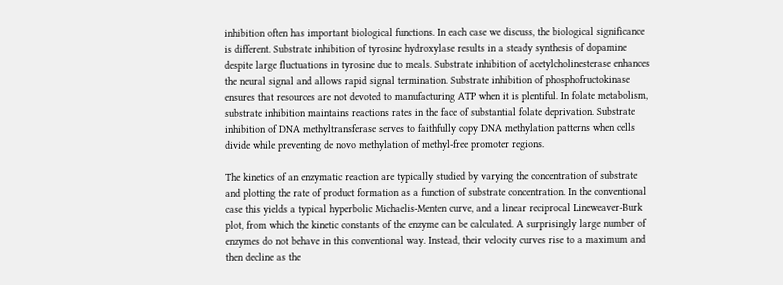inhibition often has important biological functions. In each case we discuss, the biological significance is different. Substrate inhibition of tyrosine hydroxylase results in a steady synthesis of dopamine despite large fluctuations in tyrosine due to meals. Substrate inhibition of acetylcholinesterase enhances the neural signal and allows rapid signal termination. Substrate inhibition of phosphofructokinase ensures that resources are not devoted to manufacturing ATP when it is plentiful. In folate metabolism, substrate inhibition maintains reactions rates in the face of substantial folate deprivation. Substrate inhibition of DNA methyltransferase serves to faithfully copy DNA methylation patterns when cells divide while preventing de novo methylation of methyl-free promoter regions.

The kinetics of an enzymatic reaction are typically studied by varying the concentration of substrate and plotting the rate of product formation as a function of substrate concentration. In the conventional case this yields a typical hyperbolic Michaelis-Menten curve, and a linear reciprocal Lineweaver-Burk plot, from which the kinetic constants of the enzyme can be calculated. A surprisingly large number of enzymes do not behave in this conventional way. Instead, their velocity curves rise to a maximum and then decline as the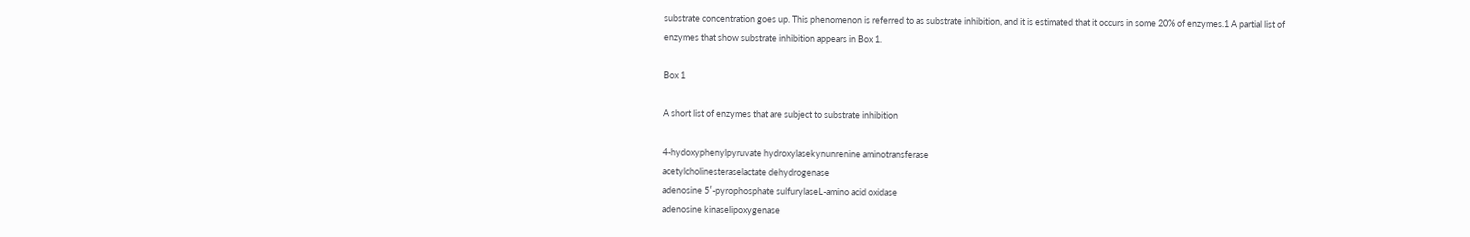substrate concentration goes up. This phenomenon is referred to as substrate inhibition, and it is estimated that it occurs in some 20% of enzymes.1 A partial list of enzymes that show substrate inhibition appears in Box 1.

Box 1

A short list of enzymes that are subject to substrate inhibition

4-hydoxyphenylpyruvate hydroxylasekynunrenine aminotransferase
acetylcholinesteraselactate dehydrogenase
adenosine 5′-pyrophosphate sulfurylaseL-amino acid oxidase
adenosine kinaselipoxygenase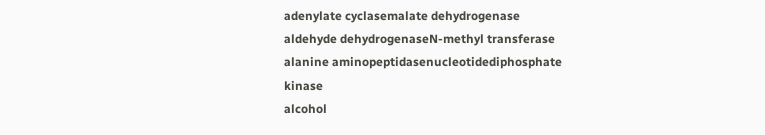adenylate cyclasemalate dehydrogenase
aldehyde dehydrogenaseN-methyl transferase
alanine aminopeptidasenucleotidediphosphate kinase
alcohol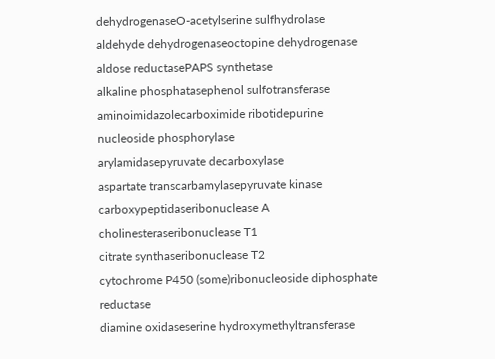dehydrogenaseO-acetylserine sulfhydrolase
aldehyde dehydrogenaseoctopine dehydrogenase
aldose reductasePAPS synthetase
alkaline phosphatasephenol sulfotransferase
aminoimidazolecarboximide ribotidepurine nucleoside phosphorylase
arylamidasepyruvate decarboxylase
aspartate transcarbamylasepyruvate kinase
carboxypeptidaseribonuclease A
cholinesteraseribonuclease T1
citrate synthaseribonuclease T2
cytochrome P450 (some)ribonucleoside diphosphate reductase
diamine oxidaseserine hydroxymethyltransferase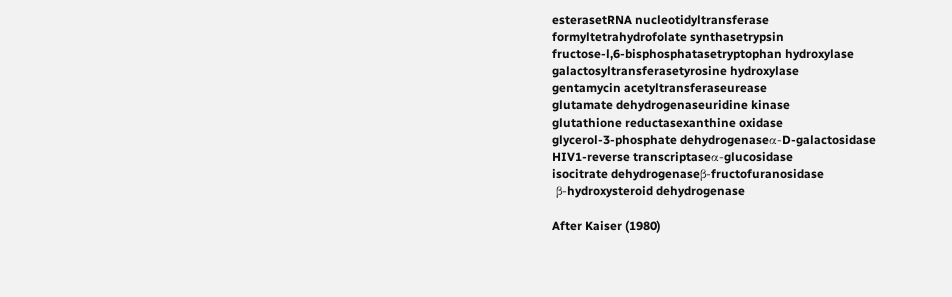esterasetRNA nucleotidyltransferase
formyltetrahydrofolate synthasetrypsin
fructose-l,6-bisphosphatasetryptophan hydroxylase
galactosyltransferasetyrosine hydroxylase
gentamycin acetyltransferaseurease
glutamate dehydrogenaseuridine kinase
glutathione reductasexanthine oxidase
glycerol-3-phosphate dehydrogenaseα-D-galactosidase
HIV1-reverse transcriptaseα-glucosidase
isocitrate dehydrogenaseβ-fructofuranosidase
 β-hydroxysteroid dehydrogenase

After Kaiser (1980)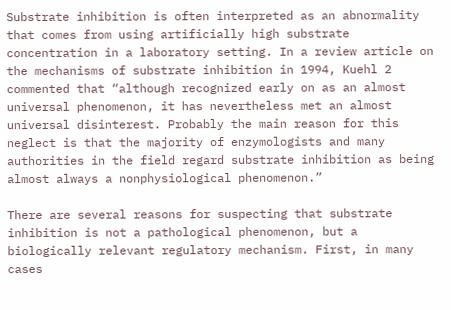Substrate inhibition is often interpreted as an abnormality that comes from using artificially high substrate concentration in a laboratory setting. In a review article on the mechanisms of substrate inhibition in 1994, Kuehl 2 commented that “although recognized early on as an almost universal phenomenon, it has nevertheless met an almost universal disinterest. Probably the main reason for this neglect is that the majority of enzymologists and many authorities in the field regard substrate inhibition as being almost always a nonphysiological phenomenon.”

There are several reasons for suspecting that substrate inhibition is not a pathological phenomenon, but a biologically relevant regulatory mechanism. First, in many cases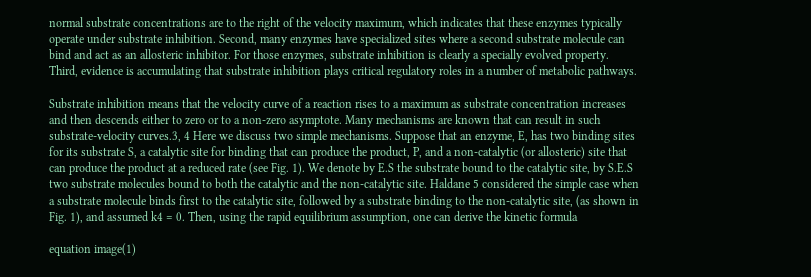normal substrate concentrations are to the right of the velocity maximum, which indicates that these enzymes typically operate under substrate inhibition. Second, many enzymes have specialized sites where a second substrate molecule can bind and act as an allosteric inhibitor. For those enzymes, substrate inhibition is clearly a specially evolved property. Third, evidence is accumulating that substrate inhibition plays critical regulatory roles in a number of metabolic pathways.

Substrate inhibition means that the velocity curve of a reaction rises to a maximum as substrate concentration increases and then descends either to zero or to a non-zero asymptote. Many mechanisms are known that can result in such substrate-velocity curves.3, 4 Here we discuss two simple mechanisms. Suppose that an enzyme, E, has two binding sites for its substrate S, a catalytic site for binding that can produce the product, P, and a non-catalytic (or allosteric) site that can produce the product at a reduced rate (see Fig. 1). We denote by E.S the substrate bound to the catalytic site, by S.E.S two substrate molecules bound to both the catalytic and the non-catalytic site. Haldane 5 considered the simple case when a substrate molecule binds first to the catalytic site, followed by a substrate binding to the non-catalytic site, (as shown in Fig. 1), and assumed k4 = 0. Then, using the rapid equilibrium assumption, one can derive the kinetic formula

equation image(1)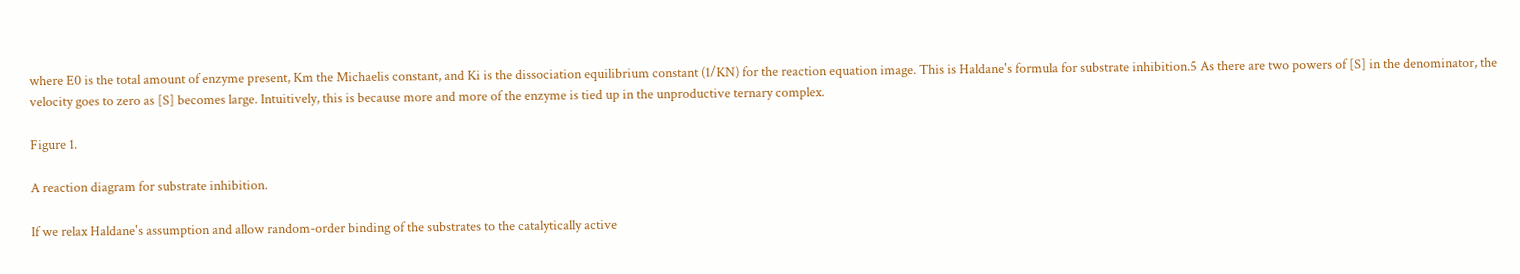where E0 is the total amount of enzyme present, Km the Michaelis constant, and Ki is the dissociation equilibrium constant (1/KN) for the reaction equation image. This is Haldane's formula for substrate inhibition.5 As there are two powers of [S] in the denominator, the velocity goes to zero as [S] becomes large. Intuitively, this is because more and more of the enzyme is tied up in the unproductive ternary complex.

Figure 1.

A reaction diagram for substrate inhibition.

If we relax Haldane's assumption and allow random-order binding of the substrates to the catalytically active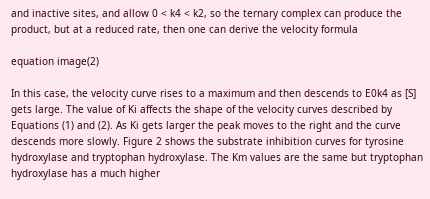and inactive sites, and allow 0 < k4 < k2, so the ternary complex can produce the product, but at a reduced rate, then one can derive the velocity formula

equation image(2)

In this case, the velocity curve rises to a maximum and then descends to E0k4 as [S] gets large. The value of Ki affects the shape of the velocity curves described by Equations (1) and (2). As Ki gets larger the peak moves to the right and the curve descends more slowly. Figure 2 shows the substrate inhibition curves for tyrosine hydroxylase and tryptophan hydroxylase. The Km values are the same but tryptophan hydroxylase has a much higher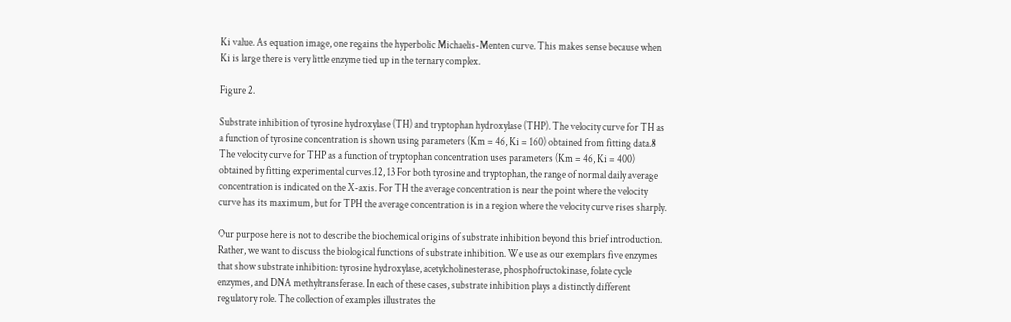Ki value. As equation image, one regains the hyperbolic Michaelis-Menten curve. This makes sense because when Ki is large there is very little enzyme tied up in the ternary complex.

Figure 2.

Substrate inhibition of tyrosine hydroxylase (TH) and tryptophan hydroxylase (THP). The velocity curve for TH as a function of tyrosine concentration is shown using parameters (Km = 46, Ki = 160) obtained from fitting data.8 The velocity curve for THP as a function of tryptophan concentration uses parameters (Km = 46, Ki = 400) obtained by fitting experimental curves.12, 13 For both tyrosine and tryptophan, the range of normal daily average concentration is indicated on the X-axis. For TH the average concentration is near the point where the velocity curve has its maximum, but for TPH the average concentration is in a region where the velocity curve rises sharply.

Our purpose here is not to describe the biochemical origins of substrate inhibition beyond this brief introduction. Rather, we want to discuss the biological functions of substrate inhibition. We use as our exemplars five enzymes that show substrate inhibition: tyrosine hydroxylase, acetylcholinesterase, phosphofructokinase, folate cycle enzymes, and DNA methyltransferase. In each of these cases, substrate inhibition plays a distinctly different regulatory role. The collection of examples illustrates the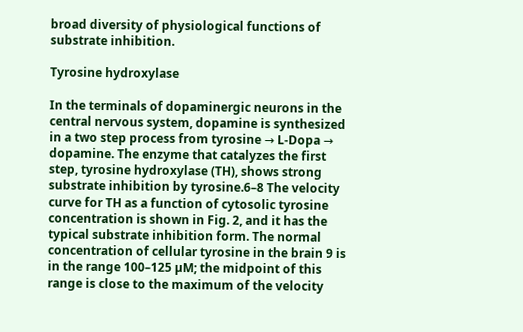broad diversity of physiological functions of substrate inhibition.

Tyrosine hydroxylase

In the terminals of dopaminergic neurons in the central nervous system, dopamine is synthesized in a two step process from tyrosine → L-Dopa → dopamine. The enzyme that catalyzes the first step, tyrosine hydroxylase (TH), shows strong substrate inhibition by tyrosine.6–8 The velocity curve for TH as a function of cytosolic tyrosine concentration is shown in Fig. 2, and it has the typical substrate inhibition form. The normal concentration of cellular tyrosine in the brain 9 is in the range 100–125 µM; the midpoint of this range is close to the maximum of the velocity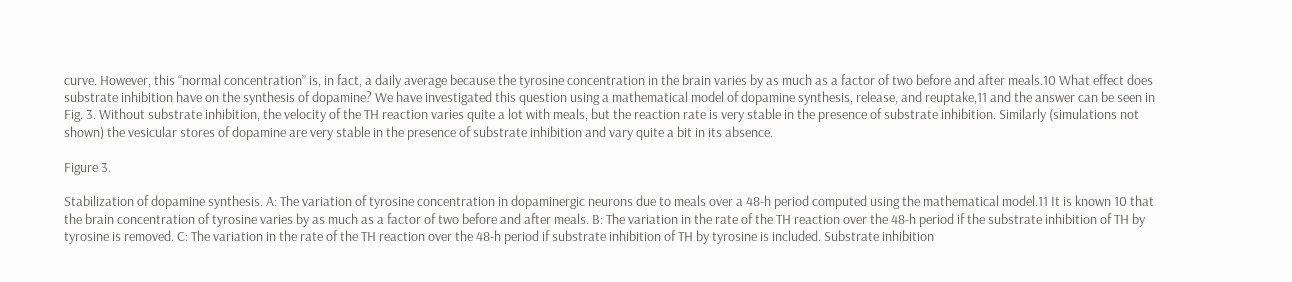curve. However, this “normal concentration” is, in fact, a daily average because the tyrosine concentration in the brain varies by as much as a factor of two before and after meals.10 What effect does substrate inhibition have on the synthesis of dopamine? We have investigated this question using a mathematical model of dopamine synthesis, release, and reuptake,11 and the answer can be seen in Fig. 3. Without substrate inhibition, the velocity of the TH reaction varies quite a lot with meals, but the reaction rate is very stable in the presence of substrate inhibition. Similarly (simulations not shown) the vesicular stores of dopamine are very stable in the presence of substrate inhibition and vary quite a bit in its absence.

Figure 3.

Stabilization of dopamine synthesis. A: The variation of tyrosine concentration in dopaminergic neurons due to meals over a 48-h period computed using the mathematical model.11 It is known 10 that the brain concentration of tyrosine varies by as much as a factor of two before and after meals. B: The variation in the rate of the TH reaction over the 48-h period if the substrate inhibition of TH by tyrosine is removed. C: The variation in the rate of the TH reaction over the 48-h period if substrate inhibition of TH by tyrosine is included. Substrate inhibition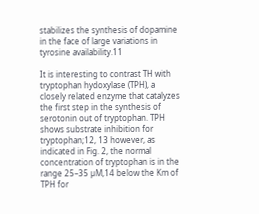stabilizes the synthesis of dopamine in the face of large variations in tyrosine availability.11

It is interesting to contrast TH with tryptophan hydoxylase (TPH), a closely related enzyme that catalyzes the first step in the synthesis of serotonin out of tryptophan. TPH shows substrate inhibition for tryptophan;12, 13 however, as indicated in Fig. 2, the normal concentration of tryptophan is in the range 25–35 µM,14 below the Km of TPH for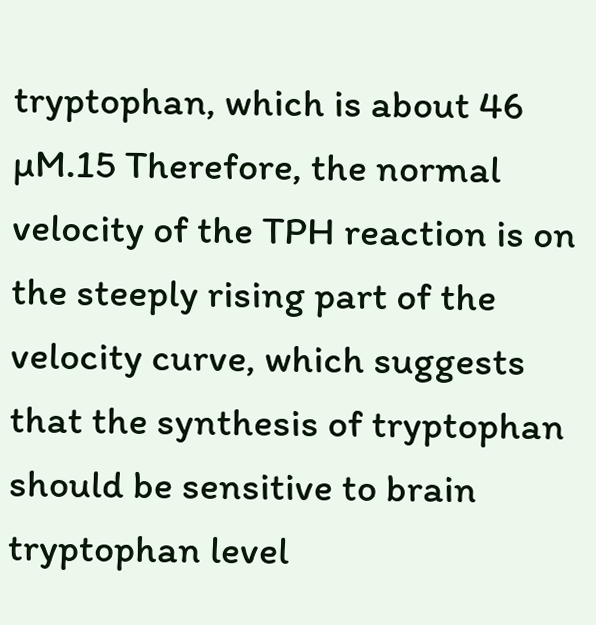tryptophan, which is about 46 µM.15 Therefore, the normal velocity of the TPH reaction is on the steeply rising part of the velocity curve, which suggests that the synthesis of tryptophan should be sensitive to brain tryptophan level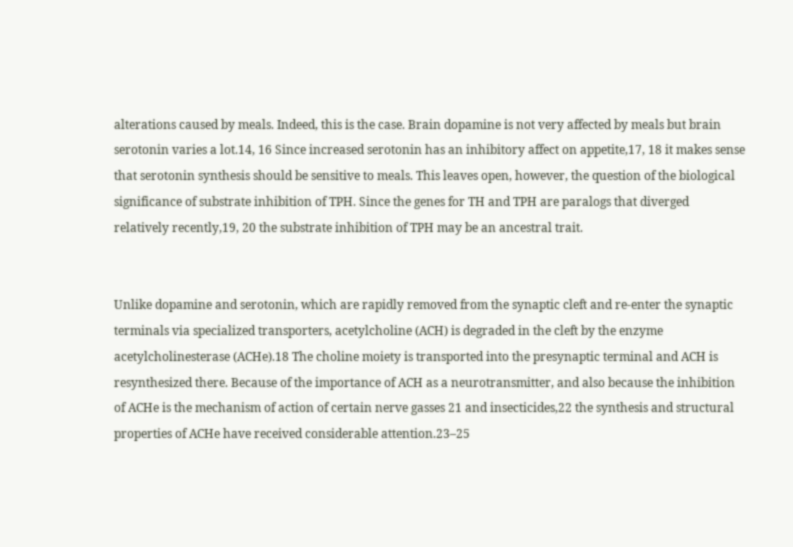alterations caused by meals. Indeed, this is the case. Brain dopamine is not very affected by meals but brain serotonin varies a lot.14, 16 Since increased serotonin has an inhibitory affect on appetite,17, 18 it makes sense that serotonin synthesis should be sensitive to meals. This leaves open, however, the question of the biological significance of substrate inhibition of TPH. Since the genes for TH and TPH are paralogs that diverged relatively recently,19, 20 the substrate inhibition of TPH may be an ancestral trait.


Unlike dopamine and serotonin, which are rapidly removed from the synaptic cleft and re-enter the synaptic terminals via specialized transporters, acetylcholine (ACH) is degraded in the cleft by the enzyme acetylcholinesterase (ACHe).18 The choline moiety is transported into the presynaptic terminal and ACH is resynthesized there. Because of the importance of ACH as a neurotransmitter, and also because the inhibition of ACHe is the mechanism of action of certain nerve gasses 21 and insecticides,22 the synthesis and structural properties of ACHe have received considerable attention.23–25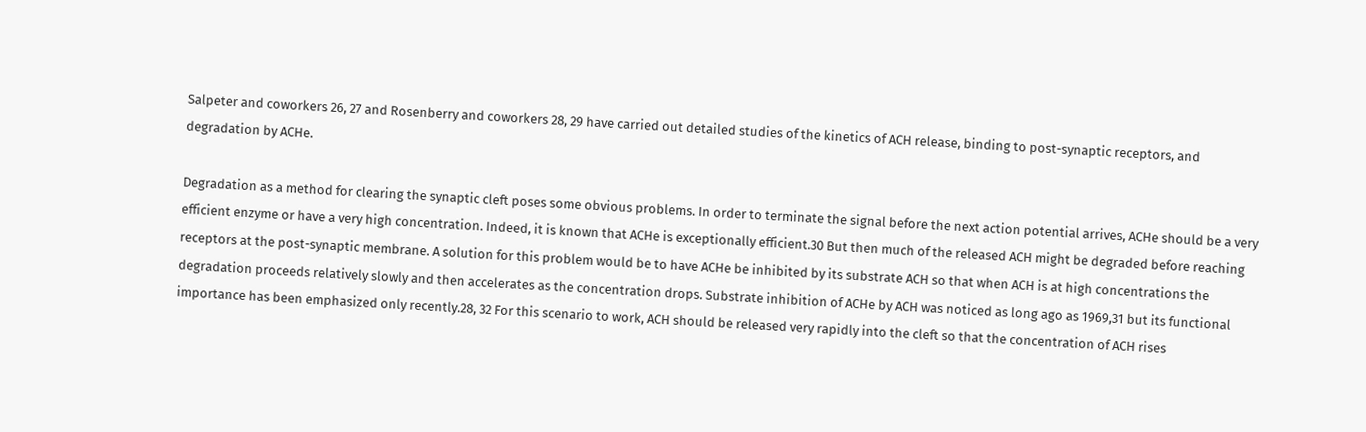Salpeter and coworkers 26, 27 and Rosenberry and coworkers 28, 29 have carried out detailed studies of the kinetics of ACH release, binding to post-synaptic receptors, and degradation by ACHe.

Degradation as a method for clearing the synaptic cleft poses some obvious problems. In order to terminate the signal before the next action potential arrives, ACHe should be a very efficient enzyme or have a very high concentration. Indeed, it is known that ACHe is exceptionally efficient.30 But then much of the released ACH might be degraded before reaching receptors at the post-synaptic membrane. A solution for this problem would be to have ACHe be inhibited by its substrate ACH so that when ACH is at high concentrations the degradation proceeds relatively slowly and then accelerates as the concentration drops. Substrate inhibition of ACHe by ACH was noticed as long ago as 1969,31 but its functional importance has been emphasized only recently.28, 32 For this scenario to work, ACH should be released very rapidly into the cleft so that the concentration of ACH rises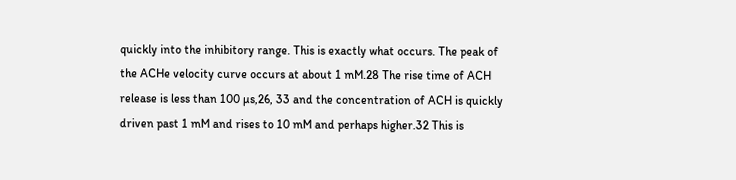quickly into the inhibitory range. This is exactly what occurs. The peak of the ACHe velocity curve occurs at about 1 mM.28 The rise time of ACH release is less than 100 µs,26, 33 and the concentration of ACH is quickly driven past 1 mM and rises to 10 mM and perhaps higher.32 This is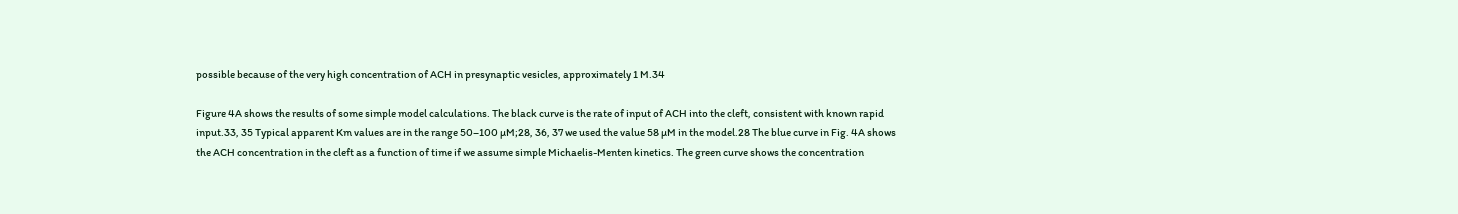possible because of the very high concentration of ACH in presynaptic vesicles, approximately 1 M.34

Figure 4A shows the results of some simple model calculations. The black curve is the rate of input of ACH into the cleft, consistent with known rapid input.33, 35 Typical apparent Km values are in the range 50–100 µM;28, 36, 37 we used the value 58 µM in the model.28 The blue curve in Fig. 4A shows the ACH concentration in the cleft as a function of time if we assume simple Michaelis-Menten kinetics. The green curve shows the concentration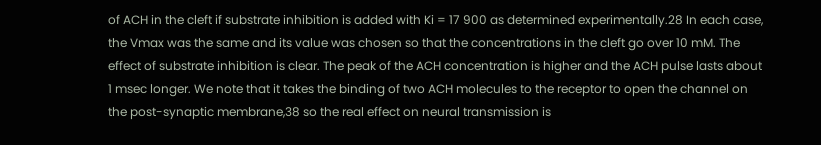of ACH in the cleft if substrate inhibition is added with Ki = 17 900 as determined experimentally.28 In each case, the Vmax was the same and its value was chosen so that the concentrations in the cleft go over 10 mM. The effect of substrate inhibition is clear. The peak of the ACH concentration is higher and the ACH pulse lasts about 1 msec longer. We note that it takes the binding of two ACH molecules to the receptor to open the channel on the post-synaptic membrane,38 so the real effect on neural transmission is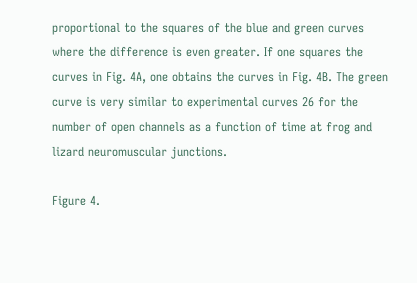proportional to the squares of the blue and green curves where the difference is even greater. If one squares the curves in Fig. 4A, one obtains the curves in Fig. 4B. The green curve is very similar to experimental curves 26 for the number of open channels as a function of time at frog and lizard neuromuscular junctions.

Figure 4.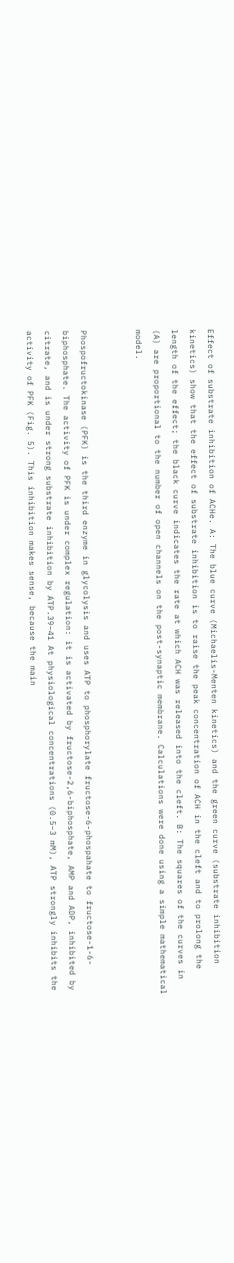Effect of substrate inhibition of ACHe. A: The blue curve (Michaelis-Menten kinetics) and the green curve (substrate inhibition kinetics) show that the effect of substrate inhibition is to raise the peak concentration of ACH in the cleft and to prolong the length of the effect; the black curve indicates the rate at which ACH was released into the cleft. B: The squares of the curves in (A) are proportional to the number of open channels on the post-synaptic membrane. Calculations were done using a simple mathematical model.


Phospofructokinase (PFK) is the third enzyme in glycolysis and uses ATP to phosphorylate fructose-6-phospahate to fructose-1-6-biphosphate. The activity of PFK is under complex regulation: it is activated by fructose-2,6-biphosphate, AMP and ADP, inhibited by citrate, and is under strong substrate inhibition by ATP.39–41 At physiological concentrations (0.5–3 mM), ATP strongly inhibits the activity of PFK (Fig. 5). This inhibition makes sense, because the main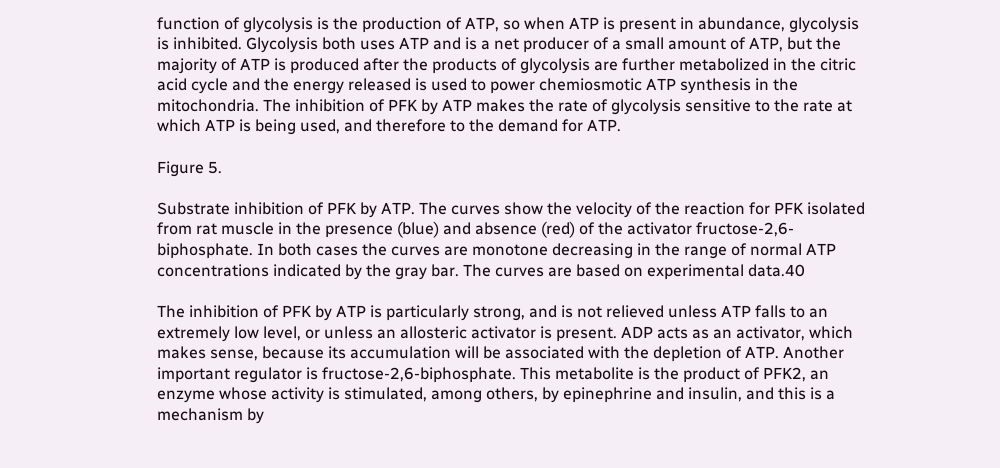function of glycolysis is the production of ATP, so when ATP is present in abundance, glycolysis is inhibited. Glycolysis both uses ATP and is a net producer of a small amount of ATP, but the majority of ATP is produced after the products of glycolysis are further metabolized in the citric acid cycle and the energy released is used to power chemiosmotic ATP synthesis in the mitochondria. The inhibition of PFK by ATP makes the rate of glycolysis sensitive to the rate at which ATP is being used, and therefore to the demand for ATP.

Figure 5.

Substrate inhibition of PFK by ATP. The curves show the velocity of the reaction for PFK isolated from rat muscle in the presence (blue) and absence (red) of the activator fructose-2,6-biphosphate. In both cases the curves are monotone decreasing in the range of normal ATP concentrations indicated by the gray bar. The curves are based on experimental data.40

The inhibition of PFK by ATP is particularly strong, and is not relieved unless ATP falls to an extremely low level, or unless an allosteric activator is present. ADP acts as an activator, which makes sense, because its accumulation will be associated with the depletion of ATP. Another important regulator is fructose-2,6-biphosphate. This metabolite is the product of PFK2, an enzyme whose activity is stimulated, among others, by epinephrine and insulin, and this is a mechanism by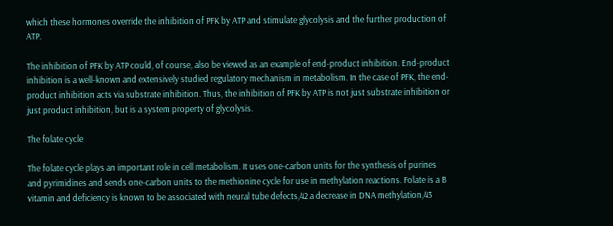which these hormones override the inhibition of PFK by ATP and stimulate glycolysis and the further production of ATP.

The inhibition of PFK by ATP could, of course, also be viewed as an example of end-product inhibition. End-product inhibition is a well-known and extensively studied regulatory mechanism in metabolism. In the case of PFK, the end-product inhibition acts via substrate inhibition. Thus, the inhibition of PFK by ATP is not just substrate inhibition or just product inhibition, but is a system property of glycolysis.

The folate cycle

The folate cycle plays an important role in cell metabolism. It uses one-carbon units for the synthesis of purines and pyrimidines and sends one-carbon units to the methionine cycle for use in methylation reactions. Folate is a B vitamin and deficiency is known to be associated with neural tube defects,42 a decrease in DNA methylation,43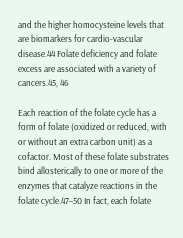and the higher homocysteine levels that are biomarkers for cardio-vascular disease.44 Folate deficiency and folate excess are associated with a variety of cancers.45, 46

Each reaction of the folate cycle has a form of folate (oxidized or reduced, with or without an extra carbon unit) as a cofactor. Most of these folate substrates bind allosterically to one or more of the enzymes that catalyze reactions in the folate cycle.47–50 In fact, each folate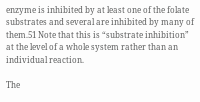enzyme is inhibited by at least one of the folate substrates and several are inhibited by many of them.51 Note that this is “substrate inhibition” at the level of a whole system rather than an individual reaction.

The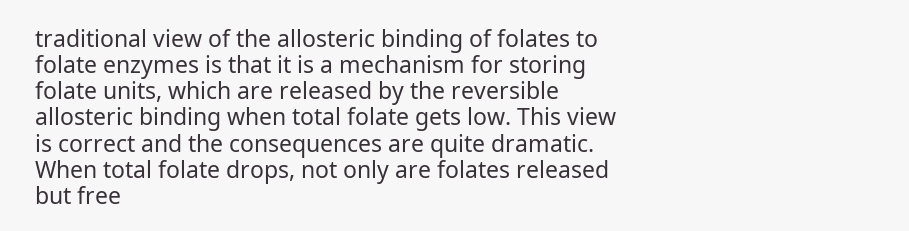traditional view of the allosteric binding of folates to folate enzymes is that it is a mechanism for storing folate units, which are released by the reversible allosteric binding when total folate gets low. This view is correct and the consequences are quite dramatic. When total folate drops, not only are folates released but free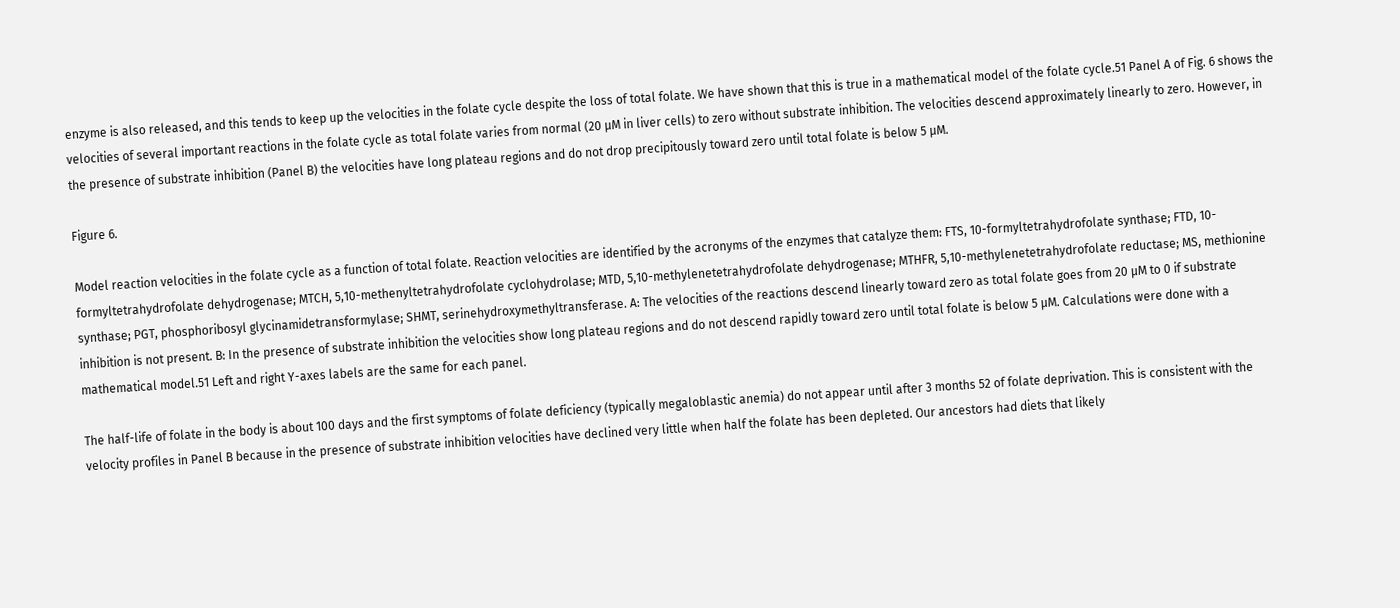enzyme is also released, and this tends to keep up the velocities in the folate cycle despite the loss of total folate. We have shown that this is true in a mathematical model of the folate cycle.51 Panel A of Fig. 6 shows the velocities of several important reactions in the folate cycle as total folate varies from normal (20 µM in liver cells) to zero without substrate inhibition. The velocities descend approximately linearly to zero. However, in the presence of substrate inhibition (Panel B) the velocities have long plateau regions and do not drop precipitously toward zero until total folate is below 5 µM.

Figure 6.

Model reaction velocities in the folate cycle as a function of total folate. Reaction velocities are identified by the acronyms of the enzymes that catalyze them: FTS, 10-formyltetrahydrofolate synthase; FTD, 10-formyltetrahydrofolate dehydrogenase; MTCH, 5,10-methenyltetrahydrofolate cyclohydrolase; MTD, 5,10-methylenetetrahydrofolate dehydrogenase; MTHFR, 5,10-methylenetetrahydrofolate reductase; MS, methionine synthase; PGT, phosphoribosyl glycinamidetransformylase; SHMT, serinehydroxymethyltransferase. A: The velocities of the reactions descend linearly toward zero as total folate goes from 20 µM to 0 if substrate inhibition is not present. B: In the presence of substrate inhibition the velocities show long plateau regions and do not descend rapidly toward zero until total folate is below 5 µM. Calculations were done with a mathematical model.51 Left and right Y-axes labels are the same for each panel.

The half-life of folate in the body is about 100 days and the first symptoms of folate deficiency (typically megaloblastic anemia) do not appear until after 3 months 52 of folate deprivation. This is consistent with the velocity profiles in Panel B because in the presence of substrate inhibition velocities have declined very little when half the folate has been depleted. Our ancestors had diets that likely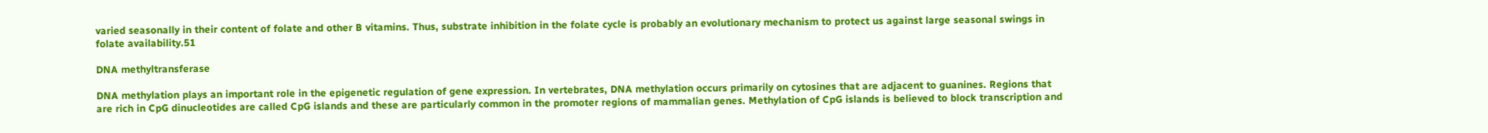varied seasonally in their content of folate and other B vitamins. Thus, substrate inhibition in the folate cycle is probably an evolutionary mechanism to protect us against large seasonal swings in folate availability.51

DNA methyltransferase

DNA methylation plays an important role in the epigenetic regulation of gene expression. In vertebrates, DNA methylation occurs primarily on cytosines that are adjacent to guanines. Regions that are rich in CpG dinucleotides are called CpG islands and these are particularly common in the promoter regions of mammalian genes. Methylation of CpG islands is believed to block transcription and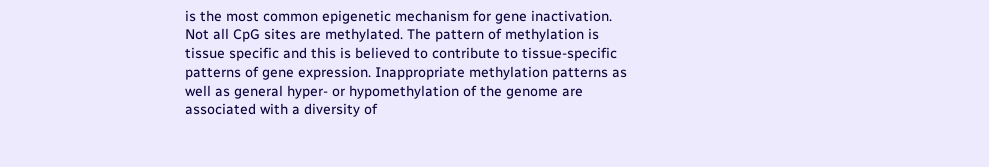is the most common epigenetic mechanism for gene inactivation. Not all CpG sites are methylated. The pattern of methylation is tissue specific and this is believed to contribute to tissue-specific patterns of gene expression. Inappropriate methylation patterns as well as general hyper- or hypomethylation of the genome are associated with a diversity of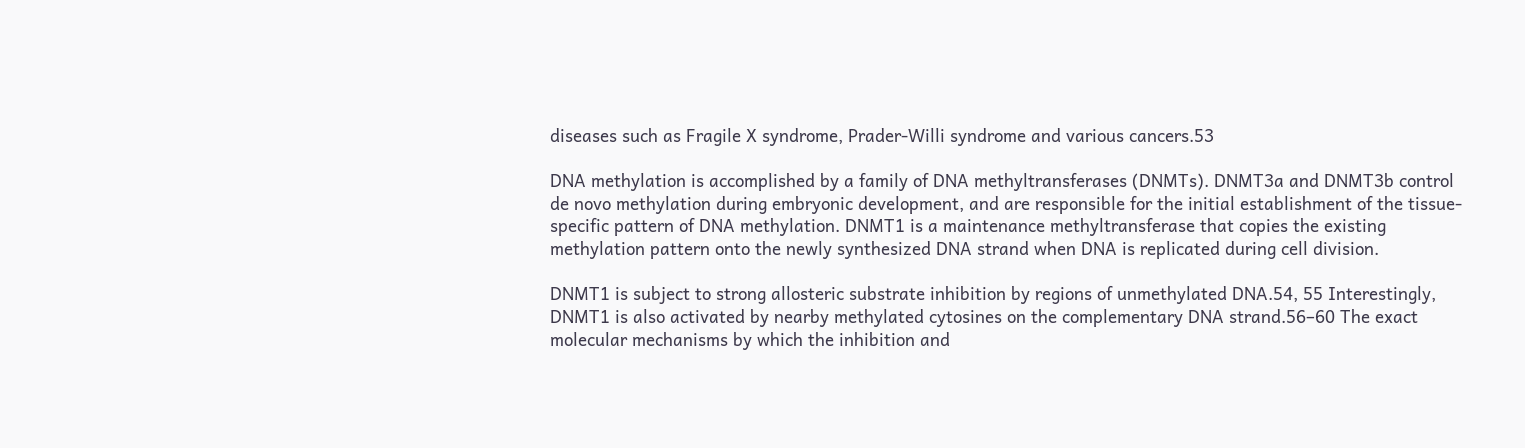diseases such as Fragile X syndrome, Prader-Willi syndrome and various cancers.53

DNA methylation is accomplished by a family of DNA methyltransferases (DNMTs). DNMT3a and DNMT3b control de novo methylation during embryonic development, and are responsible for the initial establishment of the tissue-specific pattern of DNA methylation. DNMT1 is a maintenance methyltransferase that copies the existing methylation pattern onto the newly synthesized DNA strand when DNA is replicated during cell division.

DNMT1 is subject to strong allosteric substrate inhibition by regions of unmethylated DNA.54, 55 Interestingly, DNMT1 is also activated by nearby methylated cytosines on the complementary DNA strand.56–60 The exact molecular mechanisms by which the inhibition and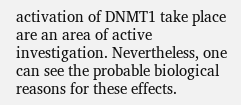activation of DNMT1 take place are an area of active investigation. Nevertheless, one can see the probable biological reasons for these effects.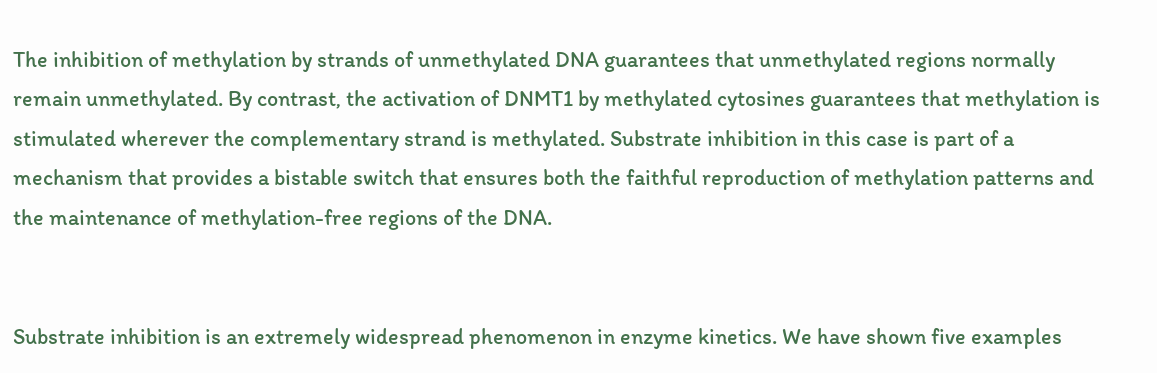The inhibition of methylation by strands of unmethylated DNA guarantees that unmethylated regions normally remain unmethylated. By contrast, the activation of DNMT1 by methylated cytosines guarantees that methylation is stimulated wherever the complementary strand is methylated. Substrate inhibition in this case is part of a mechanism that provides a bistable switch that ensures both the faithful reproduction of methylation patterns and the maintenance of methylation-free regions of the DNA.


Substrate inhibition is an extremely widespread phenomenon in enzyme kinetics. We have shown five examples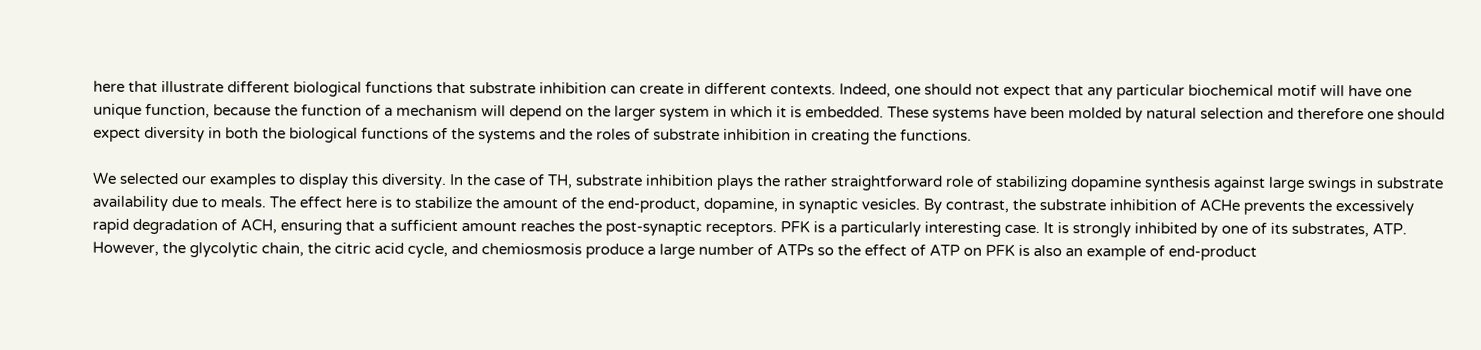here that illustrate different biological functions that substrate inhibition can create in different contexts. Indeed, one should not expect that any particular biochemical motif will have one unique function, because the function of a mechanism will depend on the larger system in which it is embedded. These systems have been molded by natural selection and therefore one should expect diversity in both the biological functions of the systems and the roles of substrate inhibition in creating the functions.

We selected our examples to display this diversity. In the case of TH, substrate inhibition plays the rather straightforward role of stabilizing dopamine synthesis against large swings in substrate availability due to meals. The effect here is to stabilize the amount of the end-product, dopamine, in synaptic vesicles. By contrast, the substrate inhibition of ACHe prevents the excessively rapid degradation of ACH, ensuring that a sufficient amount reaches the post-synaptic receptors. PFK is a particularly interesting case. It is strongly inhibited by one of its substrates, ATP. However, the glycolytic chain, the citric acid cycle, and chemiosmosis produce a large number of ATPs so the effect of ATP on PFK is also an example of end-product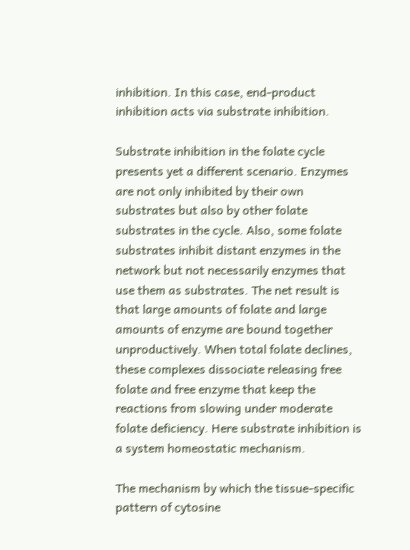inhibition. In this case, end-product inhibition acts via substrate inhibition.

Substrate inhibition in the folate cycle presents yet a different scenario. Enzymes are not only inhibited by their own substrates but also by other folate substrates in the cycle. Also, some folate substrates inhibit distant enzymes in the network but not necessarily enzymes that use them as substrates. The net result is that large amounts of folate and large amounts of enzyme are bound together unproductively. When total folate declines, these complexes dissociate releasing free folate and free enzyme that keep the reactions from slowing under moderate folate deficiency. Here substrate inhibition is a system homeostatic mechanism.

The mechanism by which the tissue-specific pattern of cytosine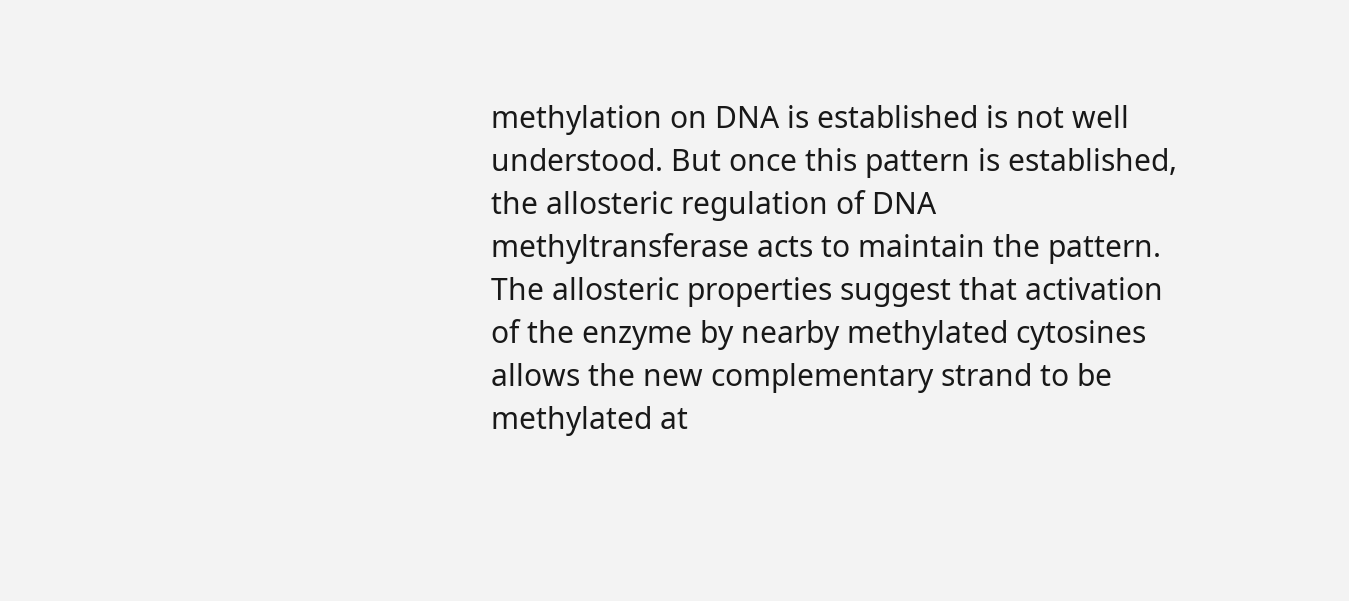methylation on DNA is established is not well understood. But once this pattern is established, the allosteric regulation of DNA methyltransferase acts to maintain the pattern. The allosteric properties suggest that activation of the enzyme by nearby methylated cytosines allows the new complementary strand to be methylated at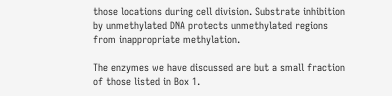those locations during cell division. Substrate inhibition by unmethylated DNA protects unmethylated regions from inappropriate methylation.

The enzymes we have discussed are but a small fraction of those listed in Box 1.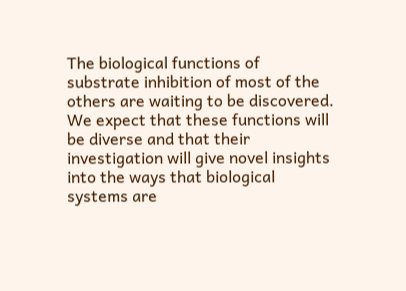The biological functions of substrate inhibition of most of the others are waiting to be discovered. We expect that these functions will be diverse and that their investigation will give novel insights into the ways that biological systems are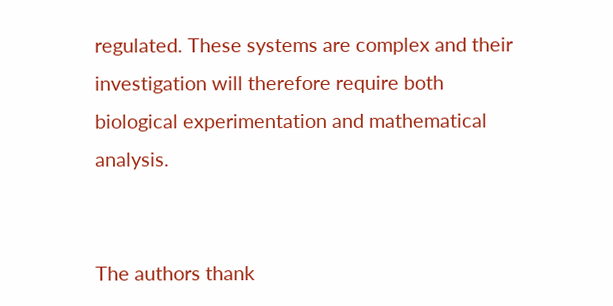regulated. These systems are complex and their investigation will therefore require both biological experimentation and mathematical analysis.


The authors thank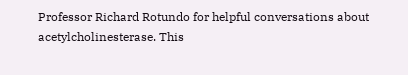Professor Richard Rotundo for helpful conversations about acetylcholinesterase. This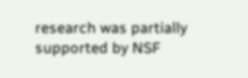research was partially supported by NSF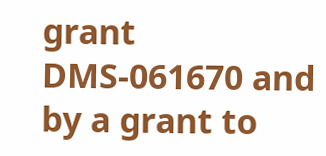grant DMS-061670 and by a grant to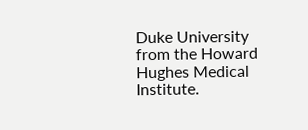Duke University from the Howard Hughes Medical Institute.